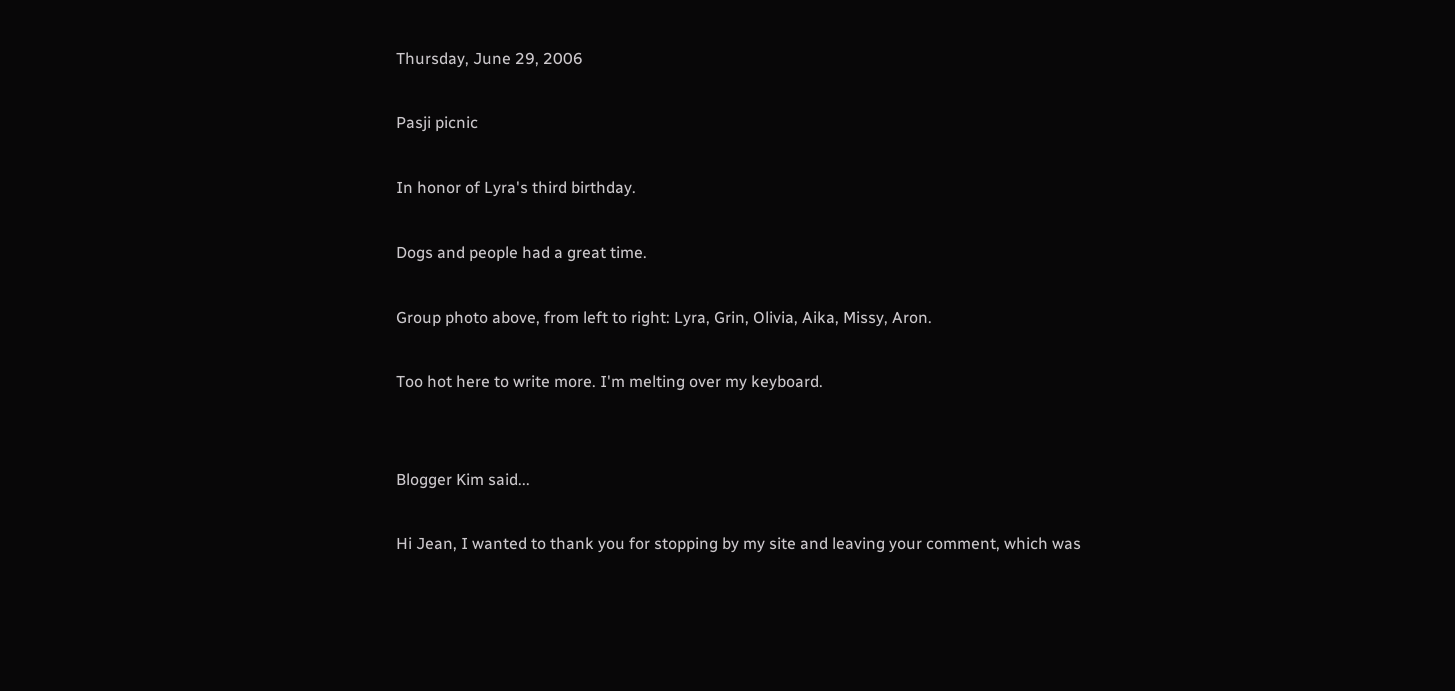Thursday, June 29, 2006

Pasji picnic

In honor of Lyra's third birthday.

Dogs and people had a great time.

Group photo above, from left to right: Lyra, Grin, Olivia, Aika, Missy, Aron.

Too hot here to write more. I'm melting over my keyboard.


Blogger Kim said...

Hi Jean, I wanted to thank you for stopping by my site and leaving your comment, which was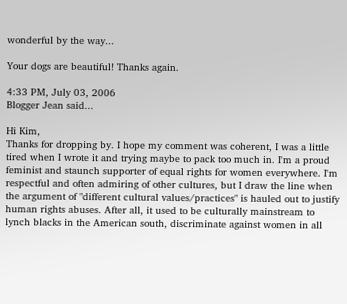wonderful by the way...

Your dogs are beautiful! Thanks again.

4:33 PM, July 03, 2006
Blogger Jean said...

Hi Kim,
Thanks for dropping by. I hope my comment was coherent, I was a little tired when I wrote it and trying maybe to pack too much in. I'm a proud feminist and staunch supporter of equal rights for women everywhere. I'm respectful and often admiring of other cultures, but I draw the line when the argument of "different cultural values/practices" is hauled out to justify human rights abuses. After all, it used to be culturally mainstream to lynch blacks in the American south, discriminate against women in all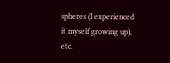spheres (I experienced it myself growing up), etc.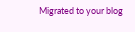Migrated to your blog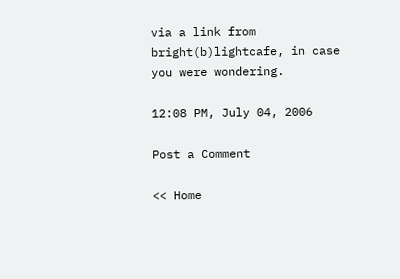via a link from bright(b)lightcafe, in case you were wondering.

12:08 PM, July 04, 2006

Post a Comment

<< Home